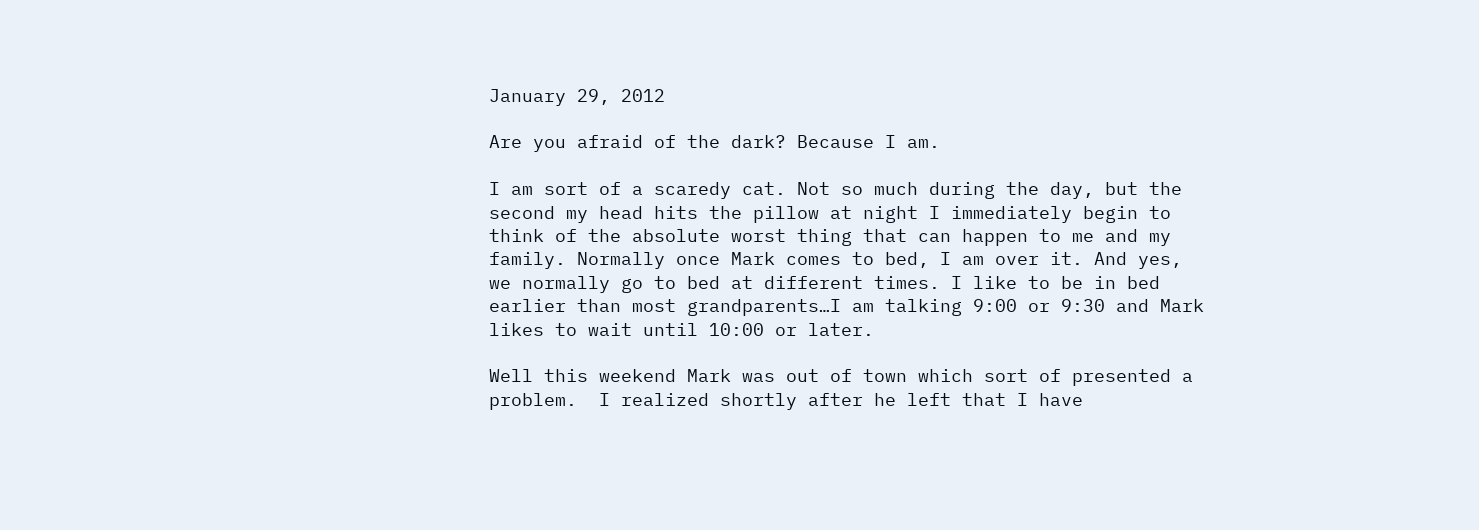January 29, 2012

Are you afraid of the dark? Because I am.

I am sort of a scaredy cat. Not so much during the day, but the second my head hits the pillow at night I immediately begin to think of the absolute worst thing that can happen to me and my family. Normally once Mark comes to bed, I am over it. And yes, we normally go to bed at different times. I like to be in bed earlier than most grandparents…I am talking 9:00 or 9:30 and Mark likes to wait until 10:00 or later.

Well this weekend Mark was out of town which sort of presented a problem.  I realized shortly after he left that I have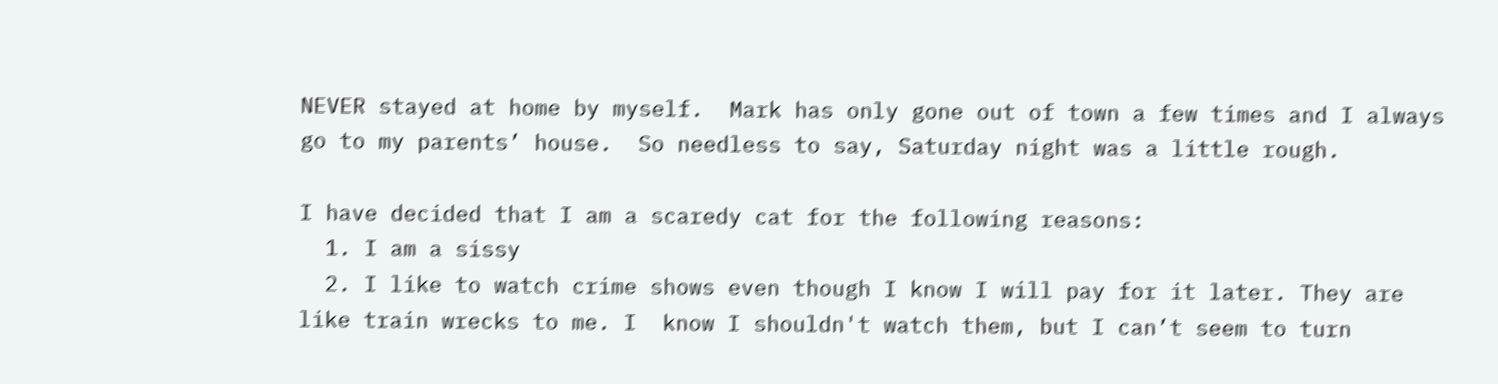NEVER stayed at home by myself.  Mark has only gone out of town a few times and I always go to my parents’ house.  So needless to say, Saturday night was a little rough.

I have decided that I am a scaredy cat for the following reasons:
  1. I am a sissy
  2. I like to watch crime shows even though I know I will pay for it later. They are like train wrecks to me. I  know I shouldn't watch them, but I can’t seem to turn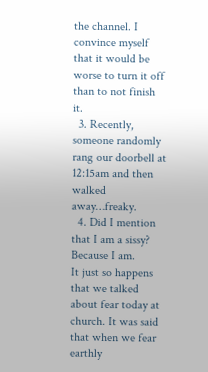the channel. I convince myself that it would be worse to turn it off than to not finish it.
  3. Recently, someone randomly rang our doorbell at 12:15am and then walked away…freaky.
  4. Did I mention that I am a sissy? Because I am.
It just so happens that we talked about fear today at church. It was said that when we fear earthly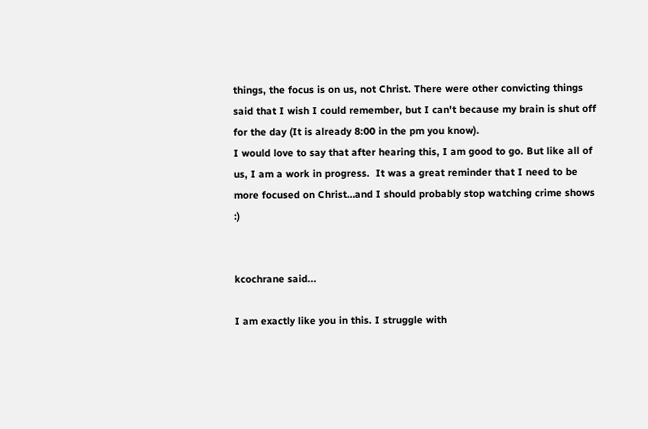things, the focus is on us, not Christ. There were other convicting things said that I wish I could remember, but I can't because my brain is shut off for the day (It is already 8:00 in the pm you know).
I would love to say that after hearing this, I am good to go. But like all of us, I am a work in progress.  It was a great reminder that I need to be more focused on Christ…and I should probably stop watching crime shows :)


kcochrane said...

I am exactly like you in this. I struggle with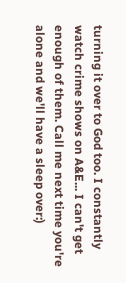turning it over to God too. I constantly watch crime shows on A&E... I can't get enough of them. Call me next time you're alone and we'll have a sleep over:)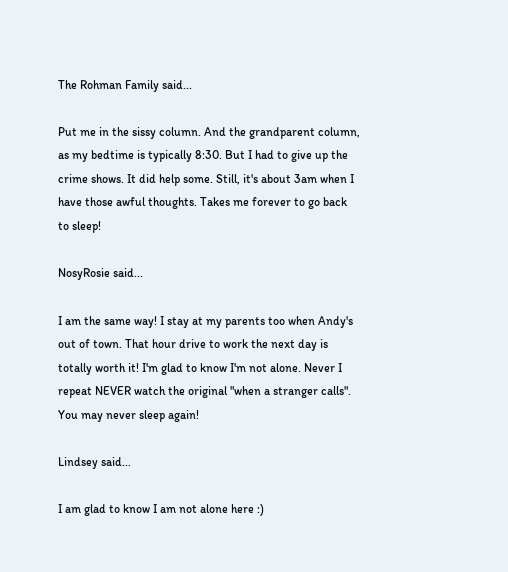The Rohman Family said...

Put me in the sissy column. And the grandparent column, as my bedtime is typically 8:30. But I had to give up the crime shows. It did help some. Still, it's about 3am when I have those awful thoughts. Takes me forever to go back to sleep!

NosyRosie said...

I am the same way! I stay at my parents too when Andy's out of town. That hour drive to work the next day is totally worth it! I'm glad to know I'm not alone. Never I repeat NEVER watch the original "when a stranger calls". You may never sleep again!

Lindsey said...

I am glad to know I am not alone here :)